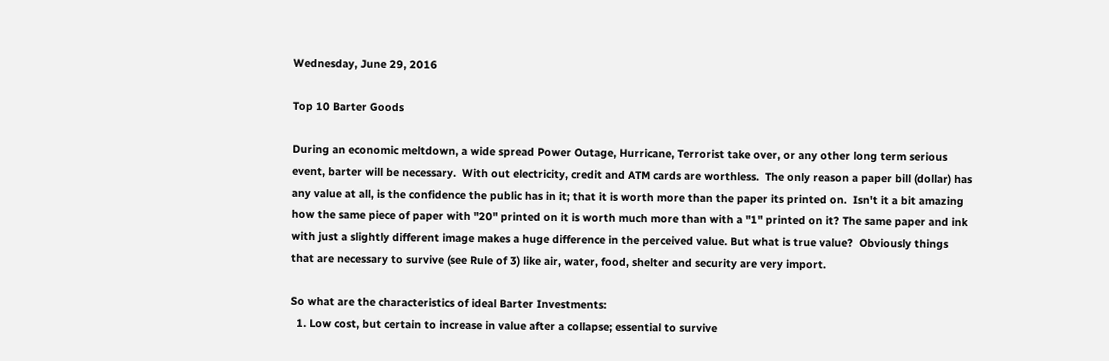Wednesday, June 29, 2016

Top 10 Barter Goods

During an economic meltdown, a wide spread Power Outage, Hurricane, Terrorist take over, or any other long term serious event, barter will be necessary.  With out electricity, credit and ATM cards are worthless.  The only reason a paper bill (dollar) has any value at all, is the confidence the public has in it; that it is worth more than the paper its printed on.  Isn't it a bit amazing how the same piece of paper with "20" printed on it is worth much more than with a "1" printed on it? The same paper and ink with just a slightly different image makes a huge difference in the perceived value. But what is true value?  Obviously things that are necessary to survive (see Rule of 3) like air, water, food, shelter and security are very import.

So what are the characteristics of ideal Barter Investments:
  1. Low cost, but certain to increase in value after a collapse; essential to survive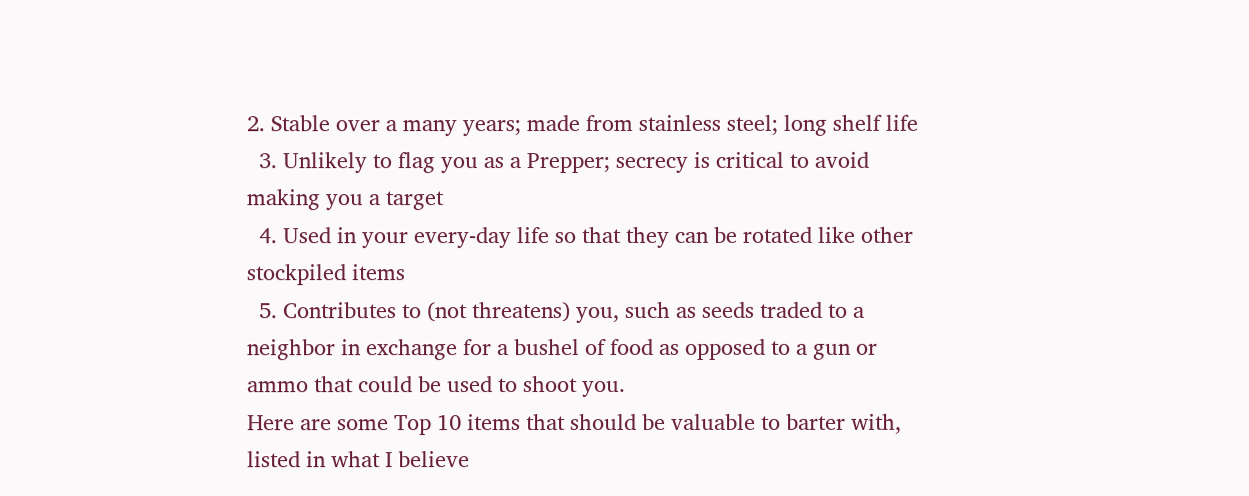2. Stable over a many years; made from stainless steel; long shelf life
  3. Unlikely to flag you as a Prepper; secrecy is critical to avoid making you a target
  4. Used in your every-day life so that they can be rotated like other stockpiled items
  5. Contributes to (not threatens) you, such as seeds traded to a neighbor in exchange for a bushel of food as opposed to a gun or ammo that could be used to shoot you.
Here are some Top 10 items that should be valuable to barter with, listed in what I believe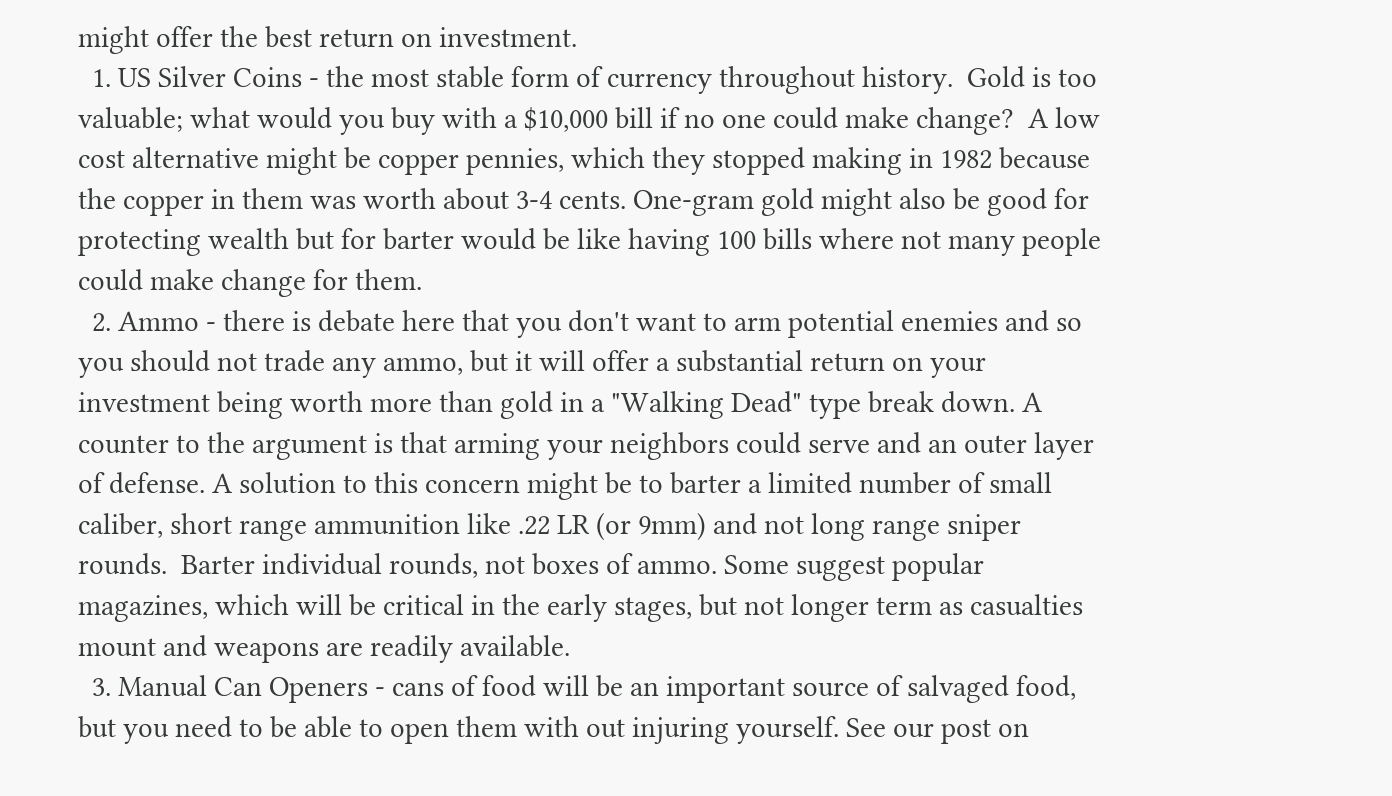might offer the best return on investment.
  1. US Silver Coins - the most stable form of currency throughout history.  Gold is too valuable; what would you buy with a $10,000 bill if no one could make change?  A low cost alternative might be copper pennies, which they stopped making in 1982 because the copper in them was worth about 3-4 cents. One-gram gold might also be good for protecting wealth but for barter would be like having 100 bills where not many people could make change for them.
  2. Ammo - there is debate here that you don't want to arm potential enemies and so you should not trade any ammo, but it will offer a substantial return on your investment being worth more than gold in a "Walking Dead" type break down. A counter to the argument is that arming your neighbors could serve and an outer layer of defense. A solution to this concern might be to barter a limited number of small caliber, short range ammunition like .22 LR (or 9mm) and not long range sniper rounds.  Barter individual rounds, not boxes of ammo. Some suggest popular magazines, which will be critical in the early stages, but not longer term as casualties mount and weapons are readily available.
  3. Manual Can Openers - cans of food will be an important source of salvaged food, but you need to be able to open them with out injuring yourself. See our post on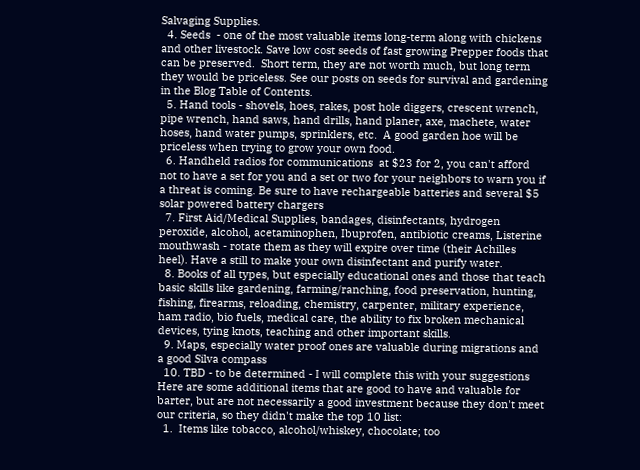Salvaging Supplies.
  4. Seeds  - one of the most valuable items long-term along with chickens and other livestock. Save low cost seeds of fast growing Prepper foods that can be preserved.  Short term, they are not worth much, but long term they would be priceless. See our posts on seeds for survival and gardening in the Blog Table of Contents.
  5. Hand tools - shovels, hoes, rakes, post hole diggers, crescent wrench, pipe wrench, hand saws, hand drills, hand planer, axe, machete, water hoses, hand water pumps, sprinklers, etc.  A good garden hoe will be priceless when trying to grow your own food.
  6. Handheld radios for communications  at $23 for 2, you can't afford not to have a set for you and a set or two for your neighbors to warn you if a threat is coming. Be sure to have rechargeable batteries and several $5 solar powered battery chargers
  7. First Aid/Medical Supplies, bandages, disinfectants, hydrogen peroxide, alcohol, acetaminophen, Ibuprofen, antibiotic creams, Listerine mouthwash - rotate them as they will expire over time (their Achilles heel). Have a still to make your own disinfectant and purify water.
  8. Books of all types, but especially educational ones and those that teach basic skills like gardening, farming/ranching, food preservation, hunting, fishing, firearms, reloading, chemistry, carpenter, military experience, ham radio, bio fuels, medical care, the ability to fix broken mechanical devices, tying knots, teaching and other important skills.
  9. Maps, especially water proof ones are valuable during migrations and a good Silva compass
  10. TBD - to be determined - I will complete this with your suggestions
Here are some additional items that are good to have and valuable for barter, but are not necessarily a good investment because they don't meet our criteria, so they didn't make the top 10 list:
  1.  Items like tobacco, alcohol/whiskey, chocolate; too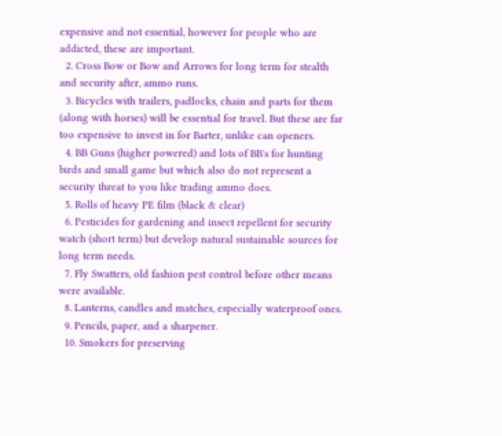expensive and not essential, however for people who are addicted, these are important.
  2. Cross Bow or Bow and Arrows for long term for stealth and security after, ammo runs.
  3. Bicycles with trailers, padlocks, chain and parts for them (along with horses) will be essential for travel. But these are far too expensive to invest in for Barter, unlike can openers.
  4. BB Guns (higher powered) and lots of BB's for hunting birds and small game but which also do not represent a security threat to you like trading ammo does.
  5. Rolls of heavy PE film (black & clear)
  6. Pesticides for gardening and insect repellent for security watch (short term) but develop natural sustainable sources for long term needs.
  7. Fly Swatters, old fashion pest control before other means were available.
  8. Lanterns, candles and matches, especially waterproof ones.
  9. Pencils, paper, and a sharpener.
  10. Smokers for preserving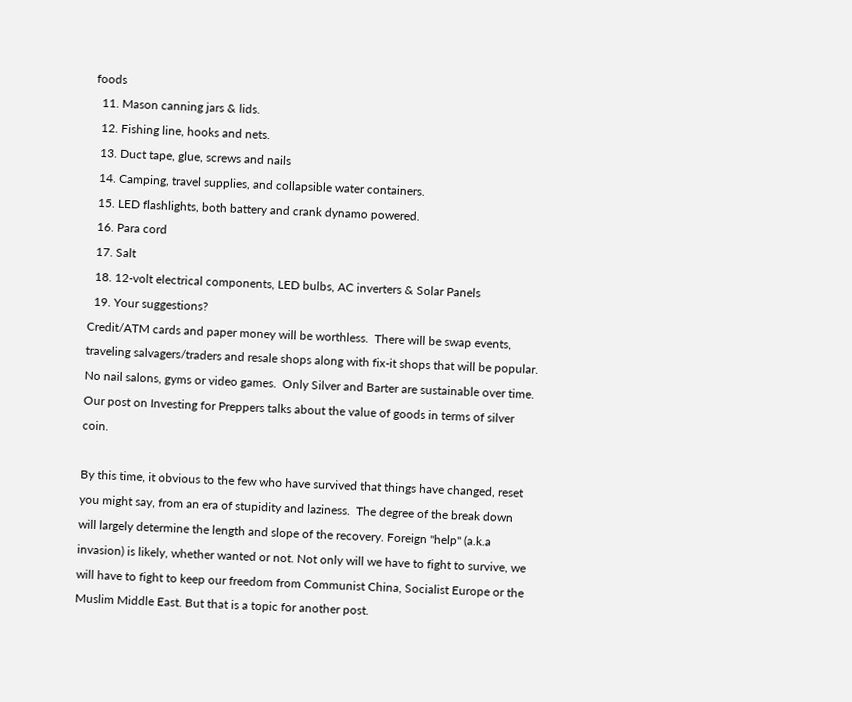foods
  11. Mason canning jars & lids.
  12. Fishing line, hooks and nets.
  13. Duct tape, glue, screws and nails
  14. Camping, travel supplies, and collapsible water containers.
  15. LED flashlights, both battery and crank dynamo powered.
  16. Para cord
  17. Salt
  18. 12-volt electrical components, LED bulbs, AC inverters & Solar Panels
  19. Your suggestions?
Credit/ATM cards and paper money will be worthless.  There will be swap events, traveling salvagers/traders and resale shops along with fix-it shops that will be popular.  No nail salons, gyms or video games.  Only Silver and Barter are sustainable over time.  Our post on Investing for Preppers talks about the value of goods in terms of silver coin.

By this time, it obvious to the few who have survived that things have changed, reset you might say, from an era of stupidity and laziness.  The degree of the break down will largely determine the length and slope of the recovery. Foreign "help" (a.k.a invasion) is likely, whether wanted or not. Not only will we have to fight to survive, we will have to fight to keep our freedom from Communist China, Socialist Europe or the Muslim Middle East. But that is a topic for another post.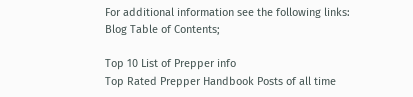For additional information see the following links:
Blog Table of Contents;

Top 10 List of Prepper info
Top Rated Prepper Handbook Posts of all time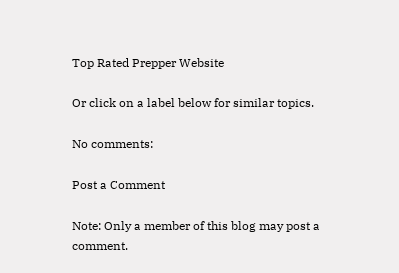Top Rated Prepper Website

Or click on a label below for similar topics.

No comments:

Post a Comment

Note: Only a member of this blog may post a comment.